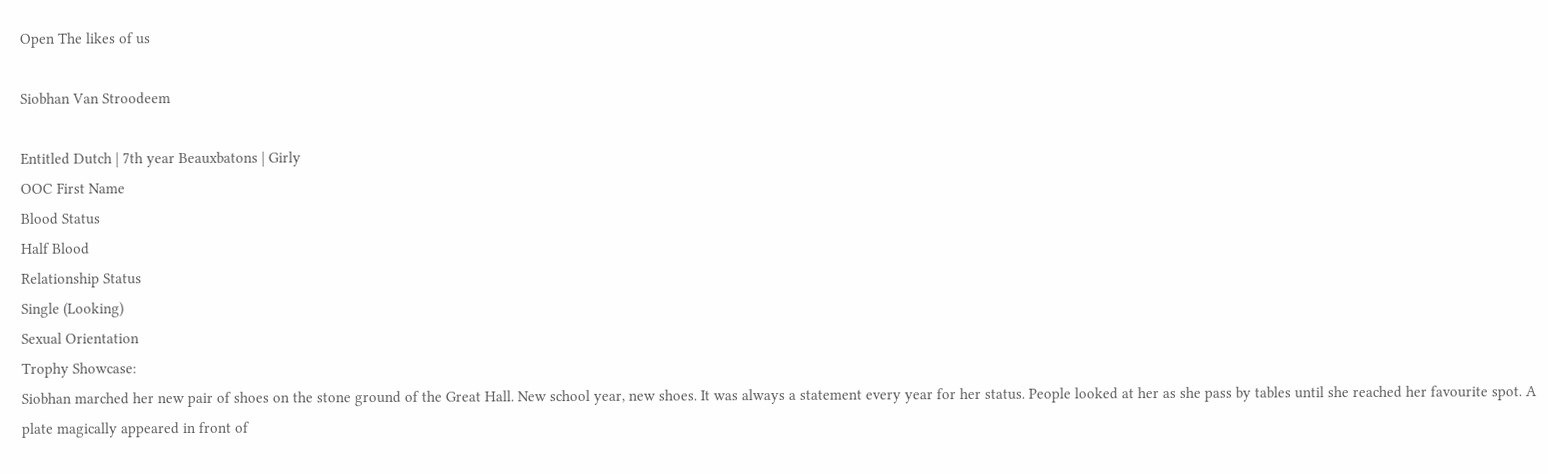Open The likes of us

Siobhan Van Stroodeem

Entitled Dutch | 7th year Beauxbatons | Girly
OOC First Name
Blood Status
Half Blood
Relationship Status
Single (Looking)
Sexual Orientation
Trophy Showcase:
Siobhan marched her new pair of shoes on the stone ground of the Great Hall. New school year, new shoes. It was always a statement every year for her status. People looked at her as she pass by tables until she reached her favourite spot. A plate magically appeared in front of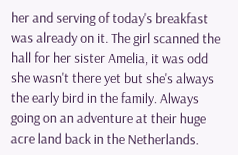her and serving of today's breakfast was already on it. The girl scanned the hall for her sister Amelia, it was odd she wasn't there yet but she's always the early bird in the family. Always going on an adventure at their huge acre land back in the Netherlands.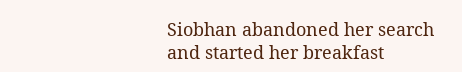Siobhan abandoned her search and started her breakfast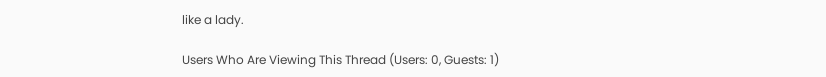like a lady.

Users Who Are Viewing This Thread (Users: 0, Guests: 1)